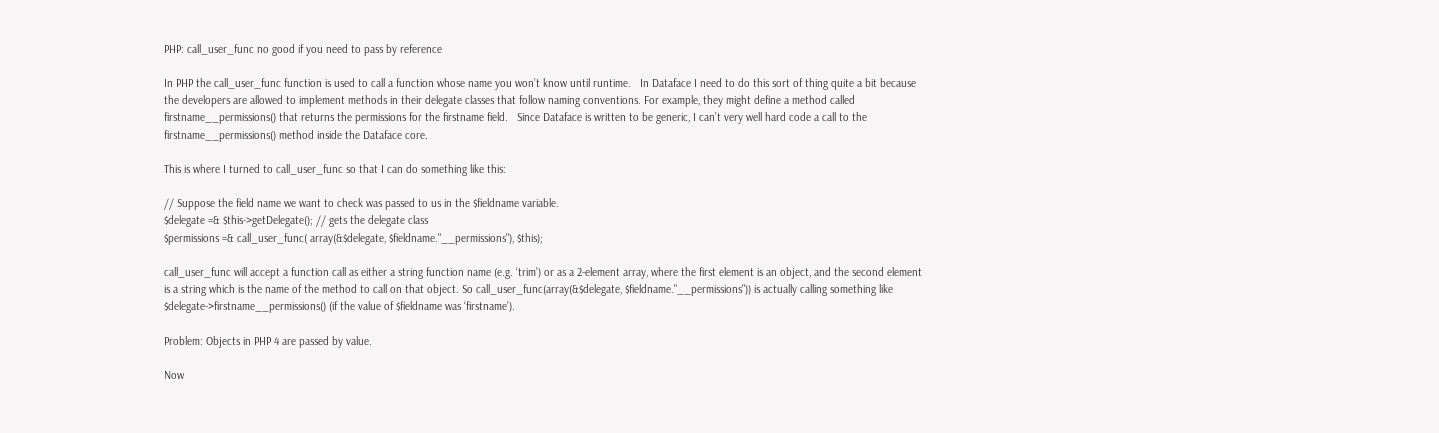PHP: call_user_func no good if you need to pass by reference

In PHP the call_user_func function is used to call a function whose name you won’t know until runtime.   In Dataface I need to do this sort of thing quite a bit because the developers are allowed to implement methods in their delegate classes that follow naming conventions. For example, they might define a method called firstname__permissions() that returns the permissions for the firstname field.   Since Dataface is written to be generic, I can’t very well hard code a call to the firstname__permissions() method inside the Dataface core.

This is where I turned to call_user_func so that I can do something like this:

// Suppose the field name we want to check was passed to us in the $fieldname variable.
$delegate =& $this->getDelegate(); // gets the delegate class
$permissions =& call_user_func( array(&$delegate, $fieldname."__permissions"), $this);

call_user_func will accept a function call as either a string function name (e.g. ‘trim’) or as a 2-element array, where the first element is an object, and the second element is a string which is the name of the method to call on that object. So call_user_func(array(&$delegate, $fieldname."__permissions")) is actually calling something like $delegate->firstname__permissions() (if the value of $fieldname was ‘firstname’).

Problem: Objects in PHP 4 are passed by value.

Now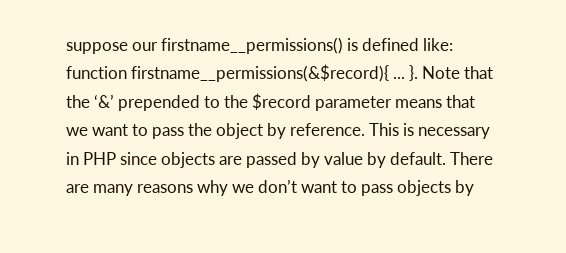suppose our firstname__permissions() is defined like:
function firstname__permissions(&$record){ ... }. Note that the ‘&’ prepended to the $record parameter means that we want to pass the object by reference. This is necessary in PHP since objects are passed by value by default. There are many reasons why we don’t want to pass objects by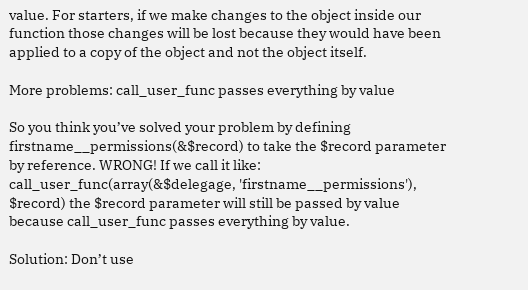value. For starters, if we make changes to the object inside our function those changes will be lost because they would have been applied to a copy of the object and not the object itself.

More problems: call_user_func passes everything by value

So you think you’ve solved your problem by defining firstname__permissions(&$record) to take the $record parameter by reference. WRONG! If we call it like:
call_user_func(array(&$delegage, 'firstname__permissions'), $record) the $record parameter will still be passed by value because call_user_func passes everything by value.

Solution: Don’t use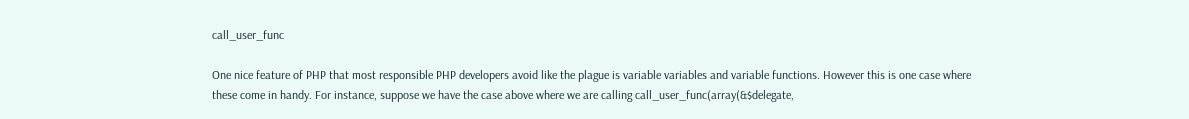call_user_func

One nice feature of PHP that most responsible PHP developers avoid like the plague is variable variables and variable functions. However this is one case where these come in handy. For instance, suppose we have the case above where we are calling call_user_func(array(&$delegate,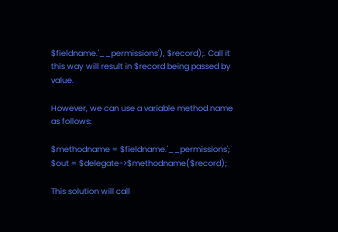$fieldname.'__permissions'), $record);. Call it this way will result in $record being passed by value.

However, we can use a variable method name as follows:

$methodname = $fieldname.'__permissions';
$out = $delegate->$methodname($record);

This solution will call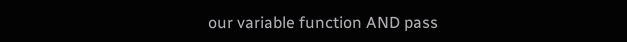our variable function AND pass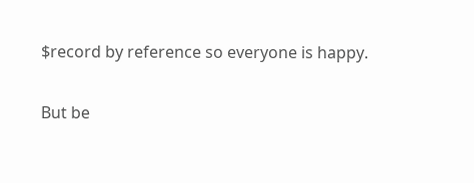$record by reference so everyone is happy.

But be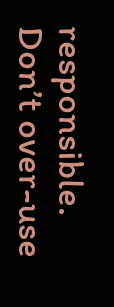responsible. Don’t over-use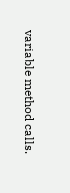variable method calls.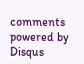comments powered by Disqus